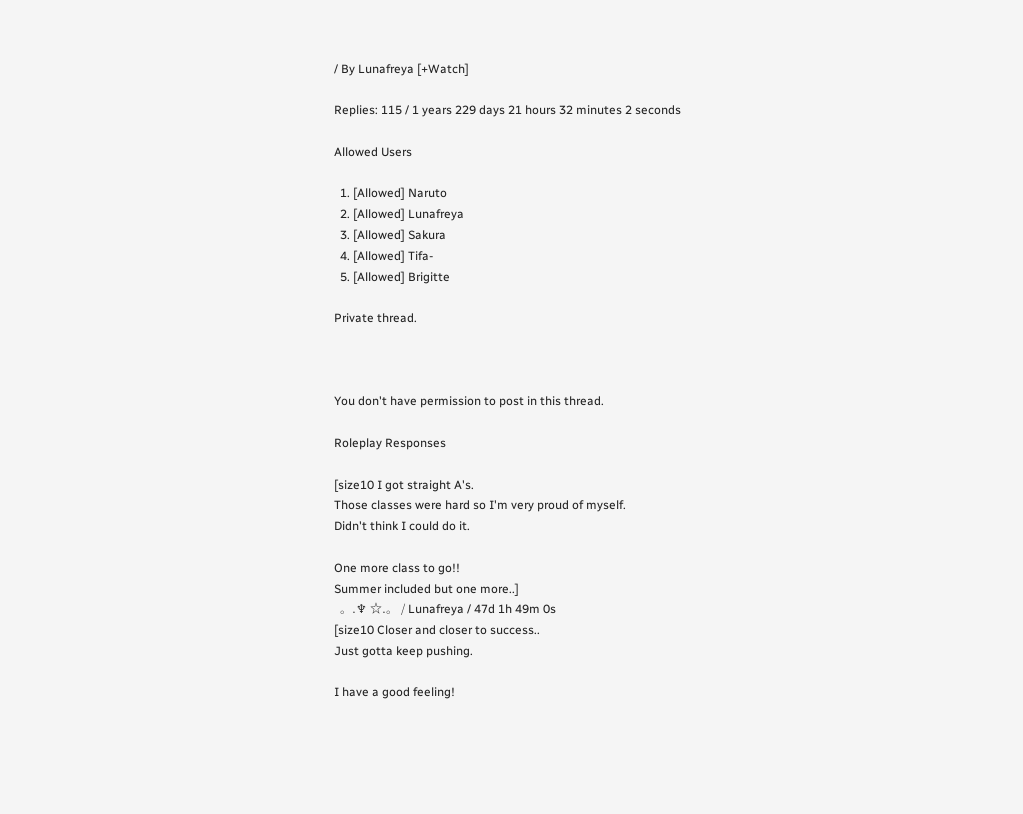/ By Lunafreya [+Watch]

Replies: 115 / 1 years 229 days 21 hours 32 minutes 2 seconds

Allowed Users

  1. [Allowed] Naruto
  2. [Allowed] Lunafreya
  3. [Allowed] Sakura
  4. [Allowed] Tifa-
  5. [Allowed] Brigitte

Private thread.



You don't have permission to post in this thread.

Roleplay Responses

[size10 I got straight A's.
Those classes were hard so I'm very proud of myself.
Didn't think I could do it.

One more class to go!!
Summer included but one more..]
  。.♆ ☆.。 / Lunafreya / 47d 1h 49m 0s
[size10 Closer and closer to success..
Just gotta keep pushing.

I have a good feeling!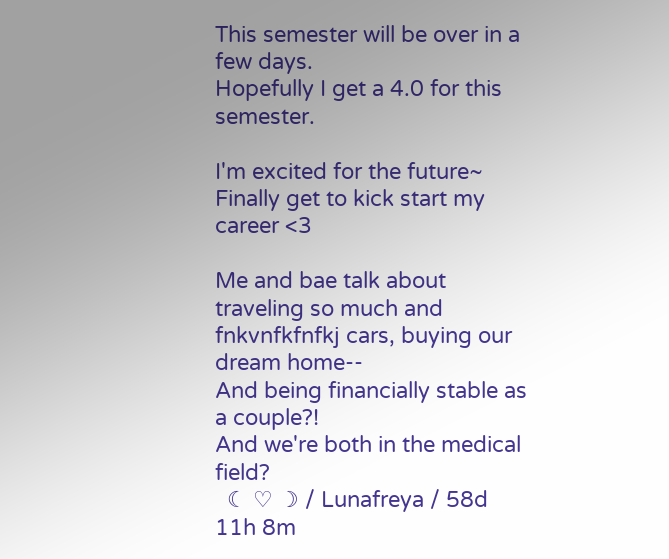This semester will be over in a few days.
Hopefully I get a 4.0 for this semester.

I'm excited for the future~
Finally get to kick start my career <3

Me and bae talk about traveling so much and
fnkvnfkfnfkj cars, buying our dream home--
And being financially stable as a couple?!
And we're both in the medical field?
  ☾ ♡ ☽ / Lunafreya / 58d 11h 8m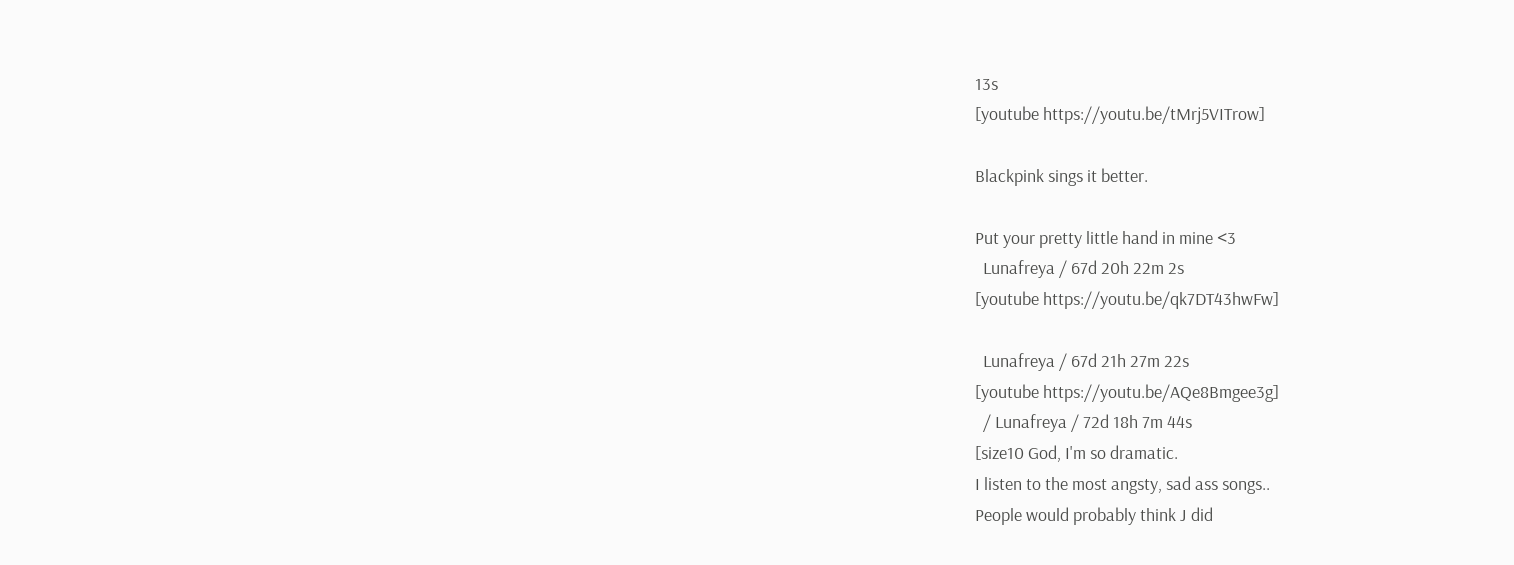13s
[youtube https://youtu.be/tMrj5VITrow]

Blackpink sings it better.

Put your pretty little hand in mine <3
  Lunafreya / 67d 20h 22m 2s
[youtube https://youtu.be/qk7DT43hwFw]

  Lunafreya / 67d 21h 27m 22s
[youtube https://youtu.be/AQe8Bmgee3g]
  / Lunafreya / 72d 18h 7m 44s
[size10 God, I'm so dramatic.
I listen to the most angsty, sad ass songs..
People would probably think J did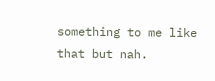something to me like that but nah.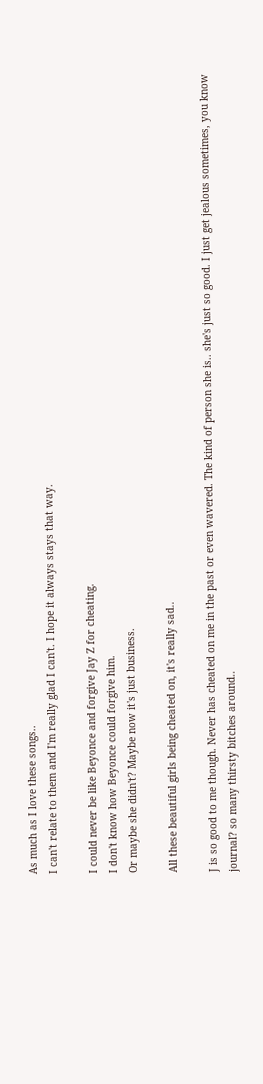As much as I love these songs..
I can't relate to them and I'm really glad I can't. I hope it always stays that way.

I could never be like Beyonce and forgive Jay Z for cheating.
I don't know how Beyonce could forgive him.
Or maybe she didn't? Maybe now it's just business.

All these beautiful girls being cheated on, it's really sad..

J is so good to me though. Never has cheated on me in the past or even wavered. The kind of person she is.. she's just so good. I just get jealous sometimes, you know journal? so many thirsty bitches around..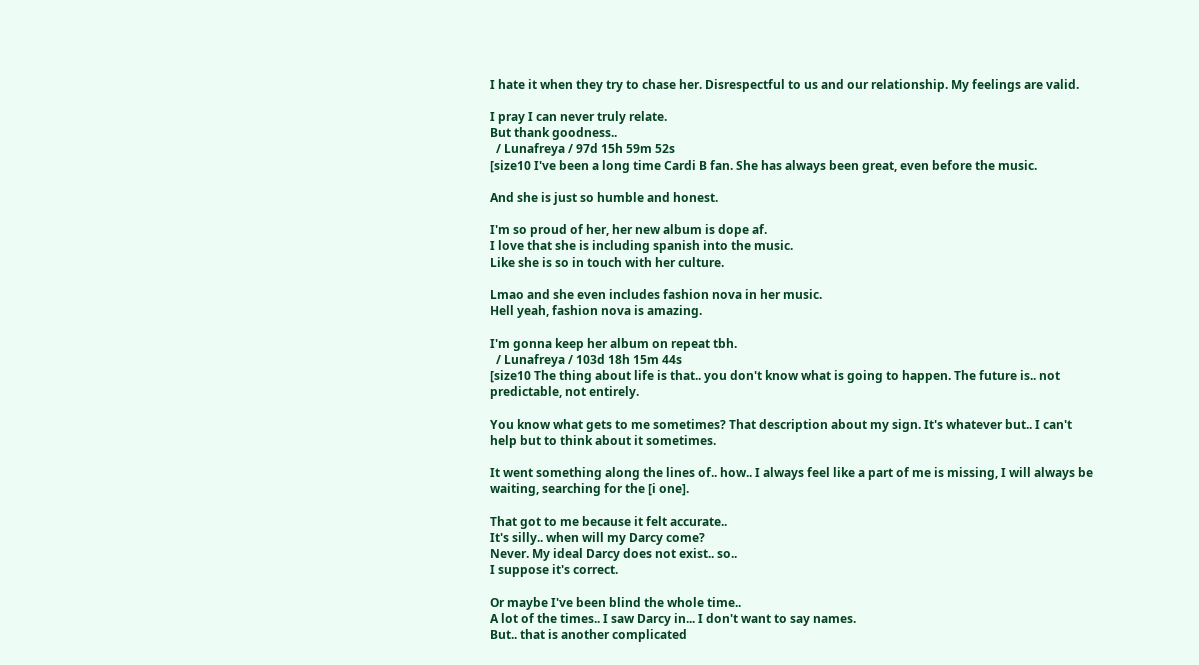I hate it when they try to chase her. Disrespectful to us and our relationship. My feelings are valid.

I pray I can never truly relate.
But thank goodness..
  / Lunafreya / 97d 15h 59m 52s
[size10 I've been a long time Cardi B fan. She has always been great, even before the music.

And she is just so humble and honest.

I'm so proud of her, her new album is dope af.
I love that she is including spanish into the music.
Like she is so in touch with her culture.

Lmao and she even includes fashion nova in her music.
Hell yeah, fashion nova is amazing.

I'm gonna keep her album on repeat tbh.
  / Lunafreya / 103d 18h 15m 44s
[size10 The thing about life is that.. you don't know what is going to happen. The future is.. not predictable, not entirely.

You know what gets to me sometimes? That description about my sign. It's whatever but.. I can't help but to think about it sometimes.

It went something along the lines of.. how.. I always feel like a part of me is missing, I will always be waiting, searching for the [i one].

That got to me because it felt accurate..
It's silly.. when will my Darcy come?
Never. My ideal Darcy does not exist.. so..
I suppose it's correct.

Or maybe I've been blind the whole time..
A lot of the times.. I saw Darcy in... I don't want to say names.
But.. that is another complicated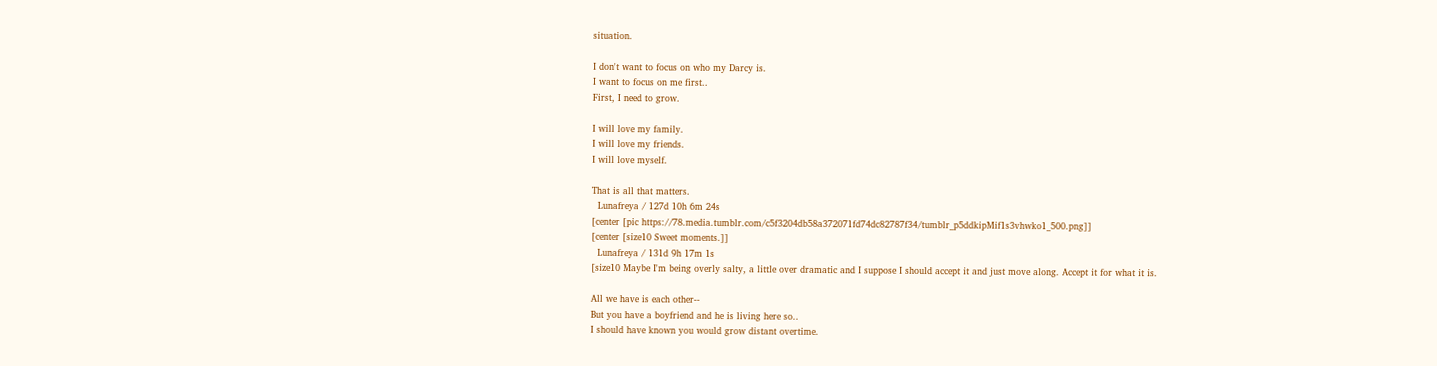situation.

I don't want to focus on who my Darcy is.
I want to focus on me first..
First, I need to grow.

I will love my family.
I will love my friends.
I will love myself.

That is all that matters.
  Lunafreya / 127d 10h 6m 24s
[center [pic https://78.media.tumblr.com/c5f3204db58a372071fd74dc82787f34/tumblr_p5ddkipMif1s3vhwko1_500.png]]
[center [size10 Sweet moments.]]
  Lunafreya / 131d 9h 17m 1s
[size10 Maybe I'm being overly salty, a little over dramatic and I suppose I should accept it and just move along. Accept it for what it is.

All we have is each other--
But you have a boyfriend and he is living here so..
I should have known you would grow distant overtime.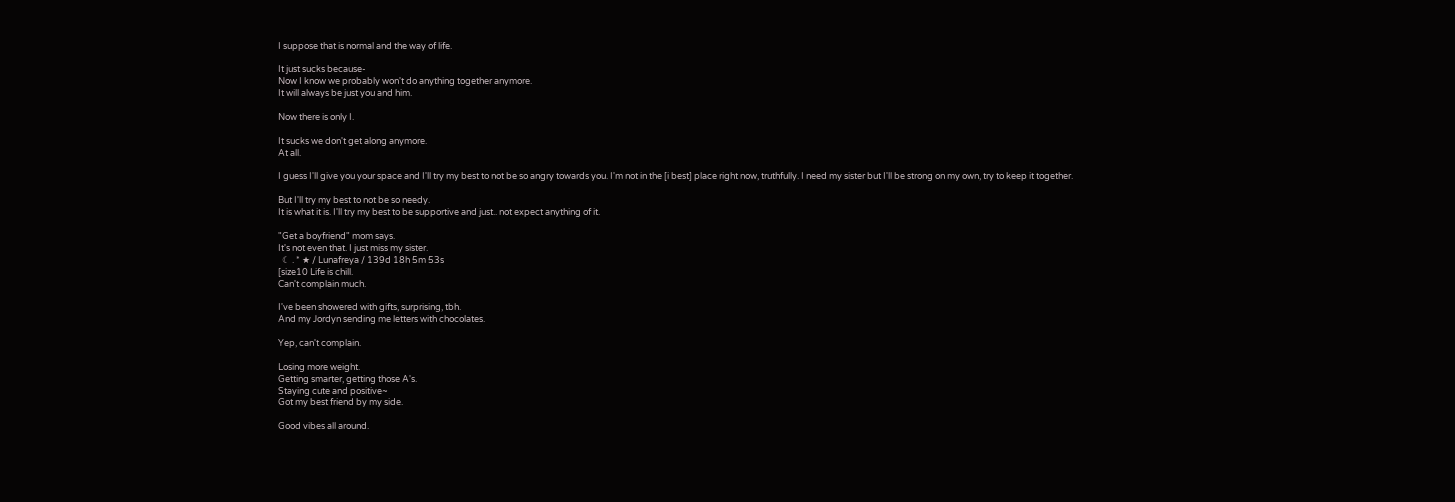I suppose that is normal and the way of life.

It just sucks because-
Now I know we probably won't do anything together anymore.
It will always be just you and him.

Now there is only I.

It sucks we don't get along anymore.
At all.

I guess I'll give you your space and I'll try my best to not be so angry towards you. I'm not in the [i best] place right now, truthfully. I need my sister but I'll be strong on my own, try to keep it together.

But I'll try my best to not be so needy.
It is what it is. I'll try my best to be supportive and just.. not expect anything of it.

"Get a boyfriend" mom says.
It's not even that. I just miss my sister.
  ☾ . * ★ / Lunafreya / 139d 18h 5m 53s
[size10 Life is chill.
Can't complain much.

I've been showered with gifts, surprising, tbh.
And my Jordyn sending me letters with chocolates.

Yep, can't complain.

Losing more weight.
Getting smarter, getting those A's.
Staying cute and positive~
Got my best friend by my side.

Good vibes all around.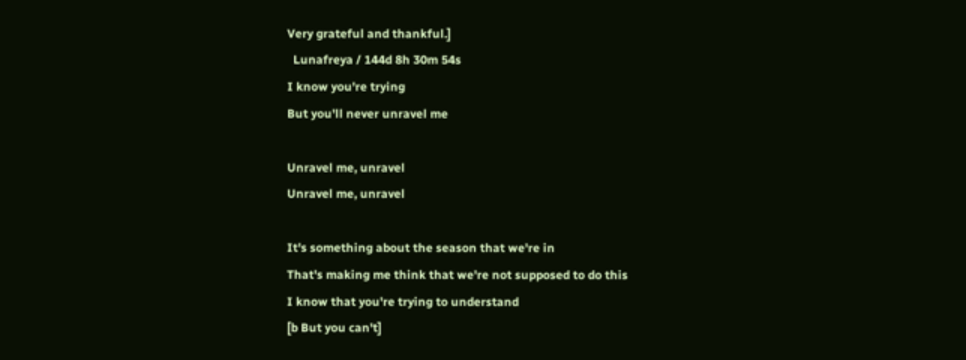Very grateful and thankful.]
  Lunafreya / 144d 8h 30m 54s
I know you're trying
But you'll never unravel me

Unravel me, unravel
Unravel me, unravel

It's something about the season that we're in
That's making me think that we're not supposed to do this
I know that you're trying to understand
[b But you can't]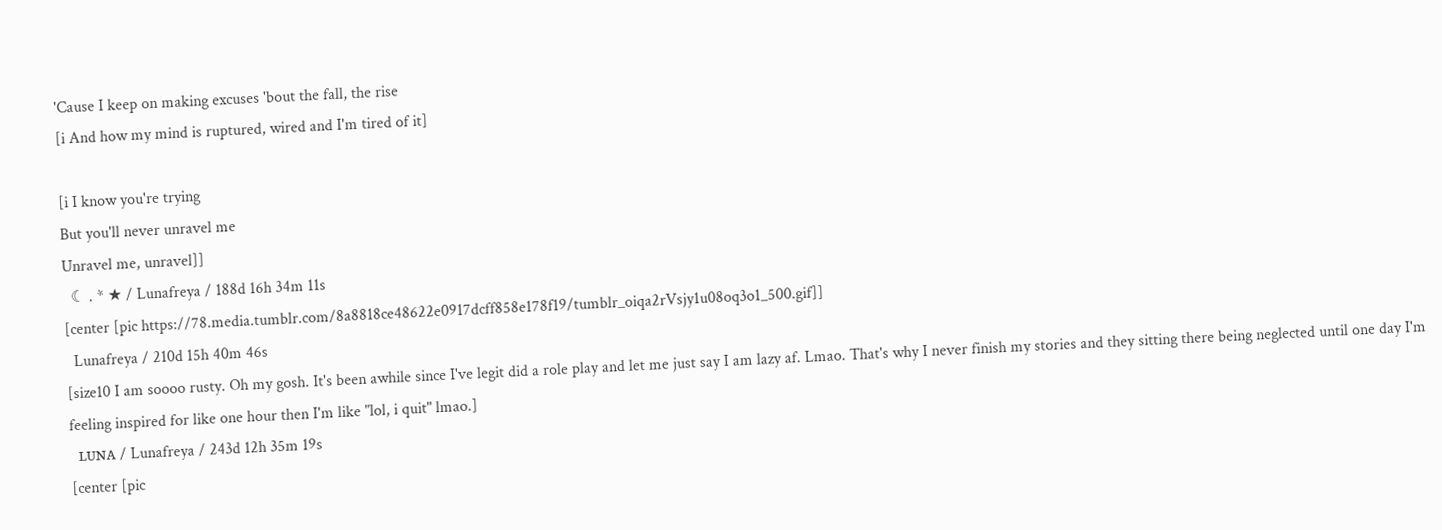'Cause I keep on making excuses 'bout the fall, the rise
[i And how my mind is ruptured, wired and I'm tired of it]

[i I know you're trying
But you'll never unravel me
Unravel me, unravel]]
  ☾ . * ★ / Lunafreya / 188d 16h 34m 11s
[center [pic https://78.media.tumblr.com/8a8818ce48622e0917dcff858e178f19/tumblr_oiqa2rVsjy1u08oq3o1_500.gif]]
  Lunafreya / 210d 15h 40m 46s
[size10 I am soooo rusty. Oh my gosh. It's been awhile since I've legit did a role play and let me just say I am lazy af. Lmao. That's why I never finish my stories and they sitting there being neglected until one day I'm feeling inspired for like one hour then I'm like "lol, i quit" lmao.]
  ʟᴜɴᴀ / Lunafreya / 243d 12h 35m 19s
[center [pic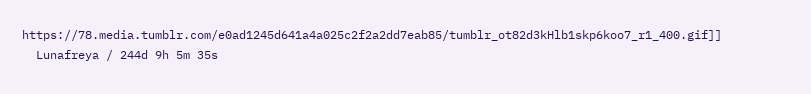https://78.media.tumblr.com/e0ad1245d641a4a025c2f2a2dd7eab85/tumblr_ot82d3kHlb1skp6koo7_r1_400.gif]]
  Lunafreya / 244d 9h 5m 35s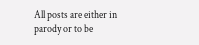All posts are either in parody or to be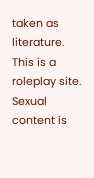taken as literature. This is a roleplay site. Sexual content is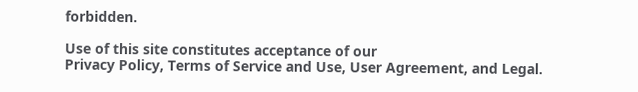forbidden.

Use of this site constitutes acceptance of our
Privacy Policy, Terms of Service and Use, User Agreement, and Legal.